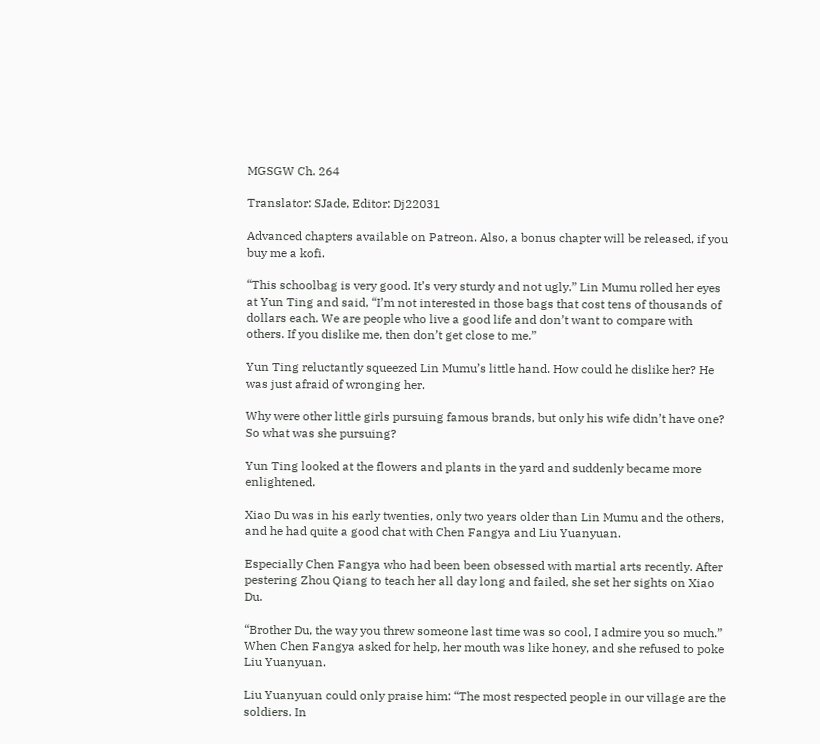MGSGW Ch. 264

Translator: SJade, Editor: Dj22031

Advanced chapters available on Patreon. Also, a bonus chapter will be released, if you buy me a kofi.

“This schoolbag is very good. It’s very sturdy and not ugly.” Lin Mumu rolled her eyes at Yun Ting and said, “I’m not interested in those bags that cost tens of thousands of dollars each. We are people who live a good life and don’t want to compare with others. If you dislike me, then don’t get close to me.”

Yun Ting reluctantly squeezed Lin Mumu’s little hand. How could he dislike her? He was just afraid of wronging her.

Why were other little girls pursuing famous brands, but only his wife didn’t have one? So what was she pursuing?

Yun Ting looked at the flowers and plants in the yard and suddenly became more enlightened.

Xiao Du was in his early twenties, only two years older than Lin Mumu and the others, and he had quite a good chat with Chen Fangya and Liu Yuanyuan.

Especially Chen Fangya who had been been obsessed with martial arts recently. After pestering Zhou Qiang to teach her all day long and failed, she set her sights on Xiao Du.

“Brother Du, the way you threw someone last time was so cool, I admire you so much.” When Chen Fangya asked for help, her mouth was like honey, and she refused to poke Liu Yuanyuan.

Liu Yuanyuan could only praise him: “The most respected people in our village are the soldiers. In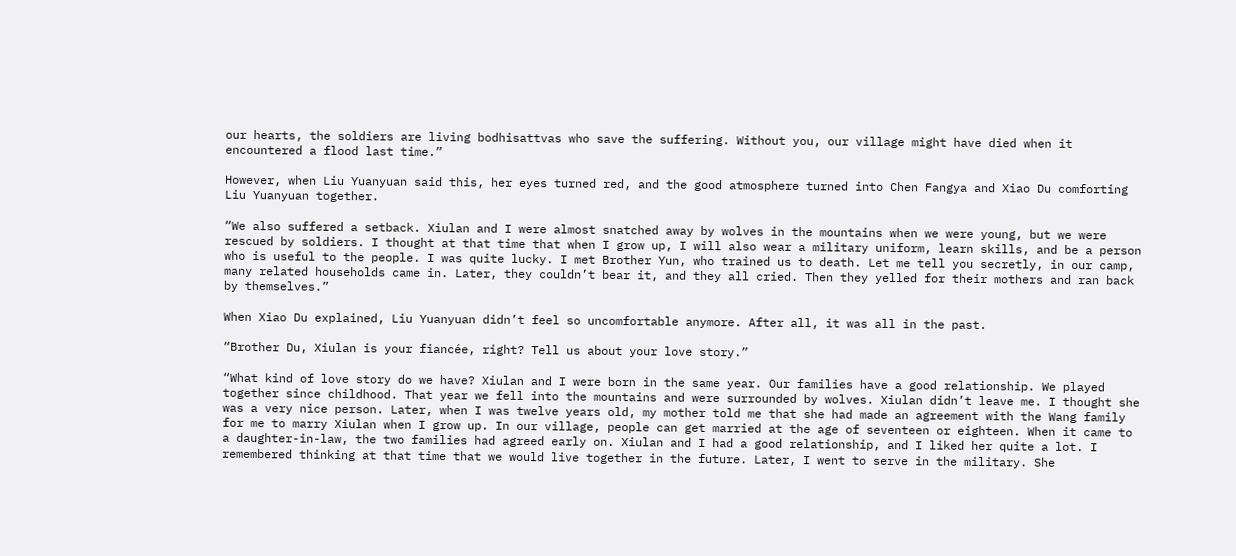our hearts, the soldiers are living bodhisattvas who save the suffering. Without you, our village might have died when it encountered a flood last time.”

However, when Liu Yuanyuan said this, her eyes turned red, and the good atmosphere turned into Chen Fangya and Xiao Du comforting Liu Yuanyuan together.

“We also suffered a setback. Xiulan and I were almost snatched away by wolves in the mountains when we were young, but we were rescued by soldiers. I thought at that time that when I grow up, I will also wear a military uniform, learn skills, and be a person who is useful to the people. I was quite lucky. I met Brother Yun, who trained us to death. Let me tell you secretly, in our camp, many related households came in. Later, they couldn’t bear it, and they all cried. Then they yelled for their mothers and ran back by themselves.”

When Xiao Du explained, Liu Yuanyuan didn’t feel so uncomfortable anymore. After all, it was all in the past.

“Brother Du, Xiulan is your fiancée, right? Tell us about your love story.”

“What kind of love story do we have? Xiulan and I were born in the same year. Our families have a good relationship. We played together since childhood. That year we fell into the mountains and were surrounded by wolves. Xiulan didn’t leave me. I thought she was a very nice person. Later, when I was twelve years old, my mother told me that she had made an agreement with the Wang family for me to marry Xiulan when I grow up. In our village, people can get married at the age of seventeen or eighteen. When it came to a daughter-in-law, the two families had agreed early on. Xiulan and I had a good relationship, and I liked her quite a lot. I remembered thinking at that time that we would live together in the future. Later, I went to serve in the military. She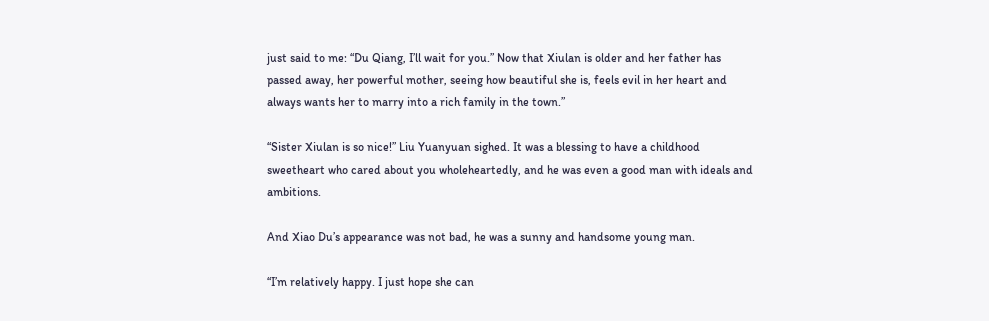just said to me: “Du Qiang, I’ll wait for you.” Now that Xiulan is older and her father has passed away, her powerful mother, seeing how beautiful she is, feels evil in her heart and always wants her to marry into a rich family in the town.”

“Sister Xiulan is so nice!” Liu Yuanyuan sighed. It was a blessing to have a childhood sweetheart who cared about you wholeheartedly, and he was even a good man with ideals and ambitions.

And Xiao Du’s appearance was not bad, he was a sunny and handsome young man.

“I’m relatively happy. I just hope she can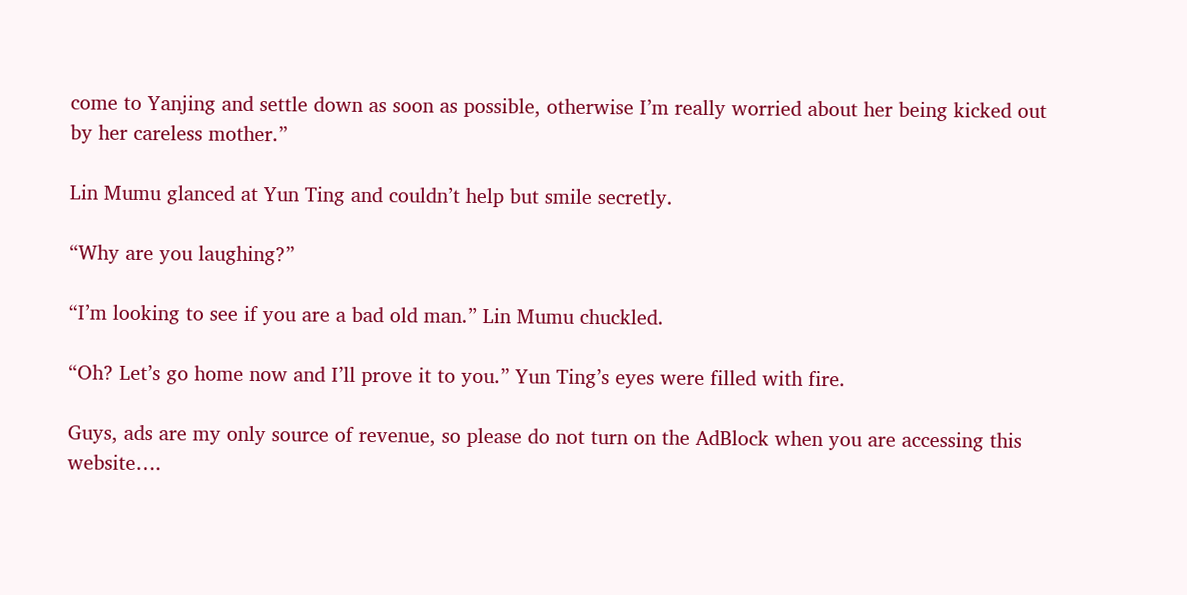come to Yanjing and settle down as soon as possible, otherwise I’m really worried about her being kicked out by her careless mother.”

Lin Mumu glanced at Yun Ting and couldn’t help but smile secretly.

“Why are you laughing?”

“I’m looking to see if you are a bad old man.” Lin Mumu chuckled.

“Oh? Let’s go home now and I’ll prove it to you.” Yun Ting’s eyes were filled with fire.

Guys, ads are my only source of revenue, so please do not turn on the AdBlock when you are accessing this website….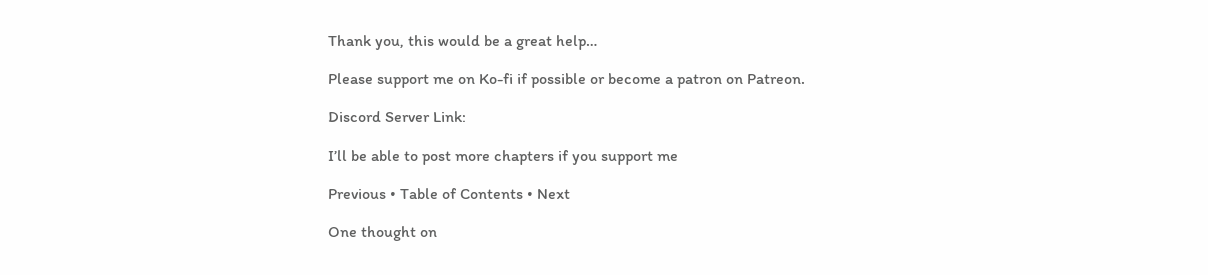Thank you, this would be a great help…

Please support me on Ko-fi if possible or become a patron on Patreon.

Discord Server Link:

I’ll be able to post more chapters if you support me

Previous • Table of Contents • Next

One thought on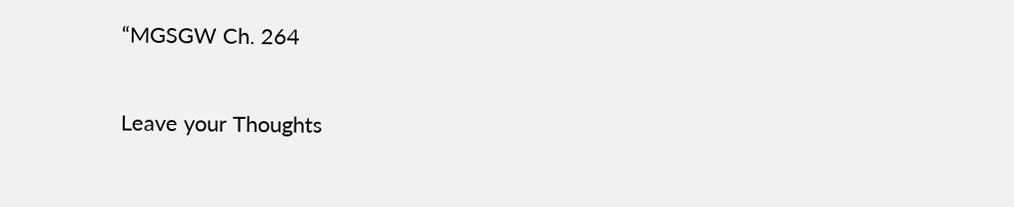“MGSGW Ch. 264

Leave your Thoughts